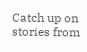Catch up on stories from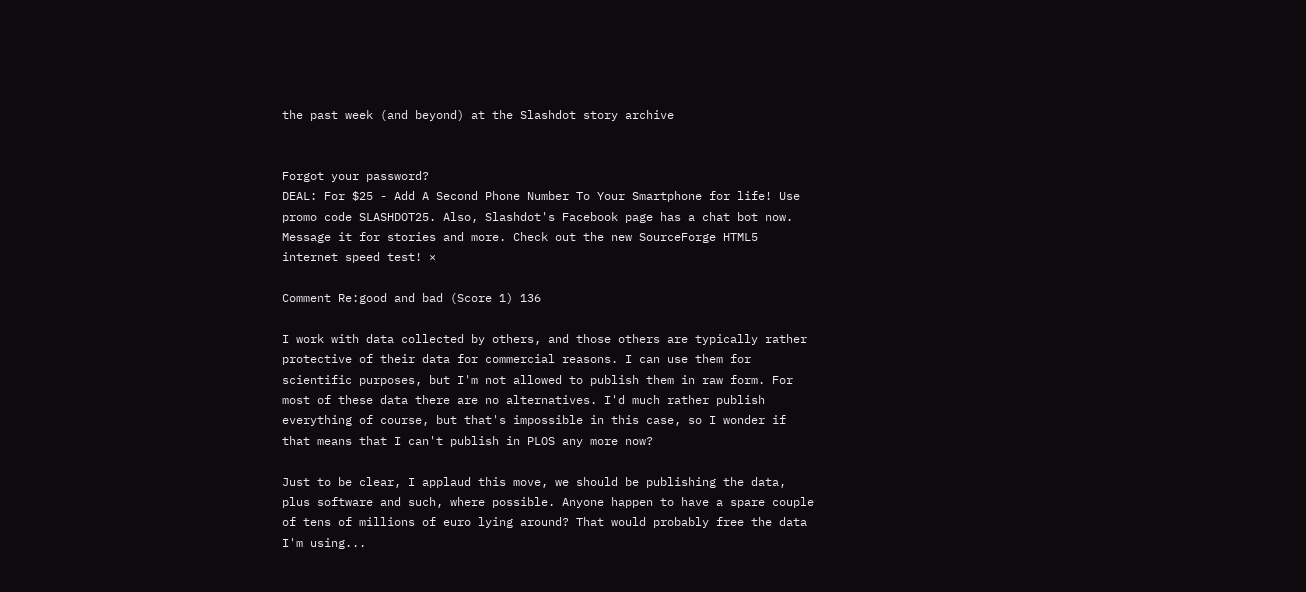the past week (and beyond) at the Slashdot story archive


Forgot your password?
DEAL: For $25 - Add A Second Phone Number To Your Smartphone for life! Use promo code SLASHDOT25. Also, Slashdot's Facebook page has a chat bot now. Message it for stories and more. Check out the new SourceForge HTML5 internet speed test! ×

Comment Re:good and bad (Score 1) 136

I work with data collected by others, and those others are typically rather protective of their data for commercial reasons. I can use them for scientific purposes, but I'm not allowed to publish them in raw form. For most of these data there are no alternatives. I'd much rather publish everything of course, but that's impossible in this case, so I wonder if that means that I can't publish in PLOS any more now?

Just to be clear, I applaud this move, we should be publishing the data, plus software and such, where possible. Anyone happen to have a spare couple of tens of millions of euro lying around? That would probably free the data I'm using...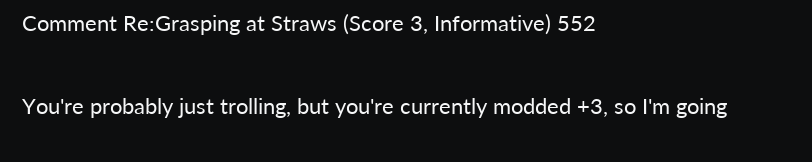Comment Re:Grasping at Straws (Score 3, Informative) 552

You're probably just trolling, but you're currently modded +3, so I'm going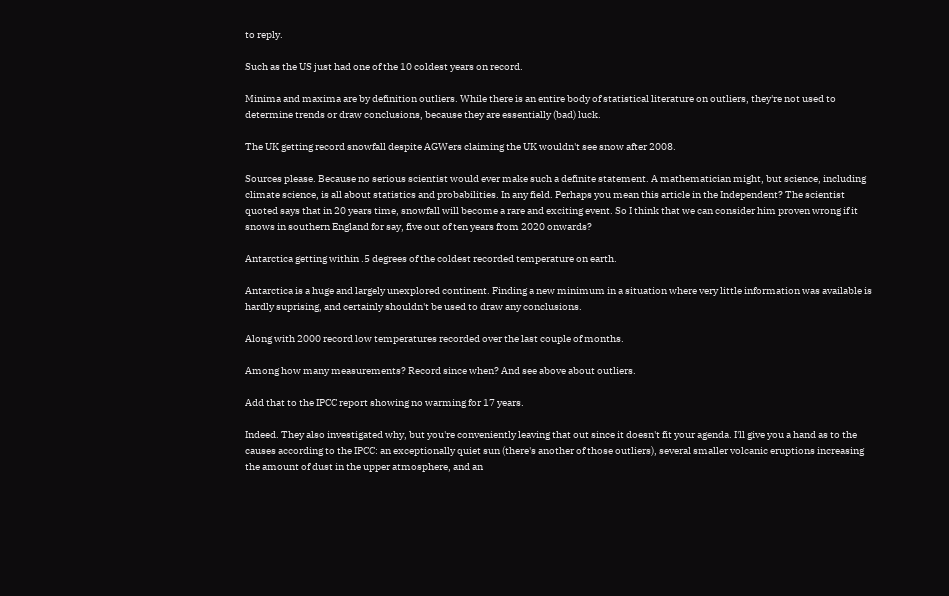to reply.

Such as the US just had one of the 10 coldest years on record.

Minima and maxima are by definition outliers. While there is an entire body of statistical literature on outliers, they're not used to determine trends or draw conclusions, because they are essentially (bad) luck.

The UK getting record snowfall despite AGWers claiming the UK wouldn't see snow after 2008.

Sources please. Because no serious scientist would ever make such a definite statement. A mathematician might, but science, including climate science, is all about statistics and probabilities. In any field. Perhaps you mean this article in the Independent? The scientist quoted says that in 20 years time, snowfall will become a rare and exciting event. So I think that we can consider him proven wrong if it snows in southern England for say, five out of ten years from 2020 onwards?

Antarctica getting within .5 degrees of the coldest recorded temperature on earth.

Antarctica is a huge and largely unexplored continent. Finding a new minimum in a situation where very little information was available is hardly suprising, and certainly shouldn't be used to draw any conclusions.

Along with 2000 record low temperatures recorded over the last couple of months.

Among how many measurements? Record since when? And see above about outliers.

Add that to the IPCC report showing no warming for 17 years.

Indeed. They also investigated why, but you're conveniently leaving that out since it doesn't fit your agenda. I'll give you a hand as to the causes according to the IPCC: an exceptionally quiet sun (there's another of those outliers), several smaller volcanic eruptions increasing the amount of dust in the upper atmosphere, and an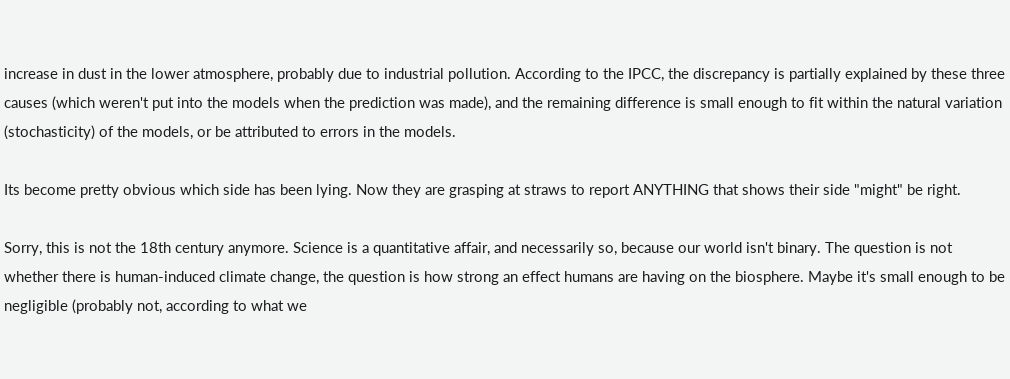increase in dust in the lower atmosphere, probably due to industrial pollution. According to the IPCC, the discrepancy is partially explained by these three causes (which weren't put into the models when the prediction was made), and the remaining difference is small enough to fit within the natural variation (stochasticity) of the models, or be attributed to errors in the models.

Its become pretty obvious which side has been lying. Now they are grasping at straws to report ANYTHING that shows their side "might" be right.

Sorry, this is not the 18th century anymore. Science is a quantitative affair, and necessarily so, because our world isn't binary. The question is not whether there is human-induced climate change, the question is how strong an effect humans are having on the biosphere. Maybe it's small enough to be negligible (probably not, according to what we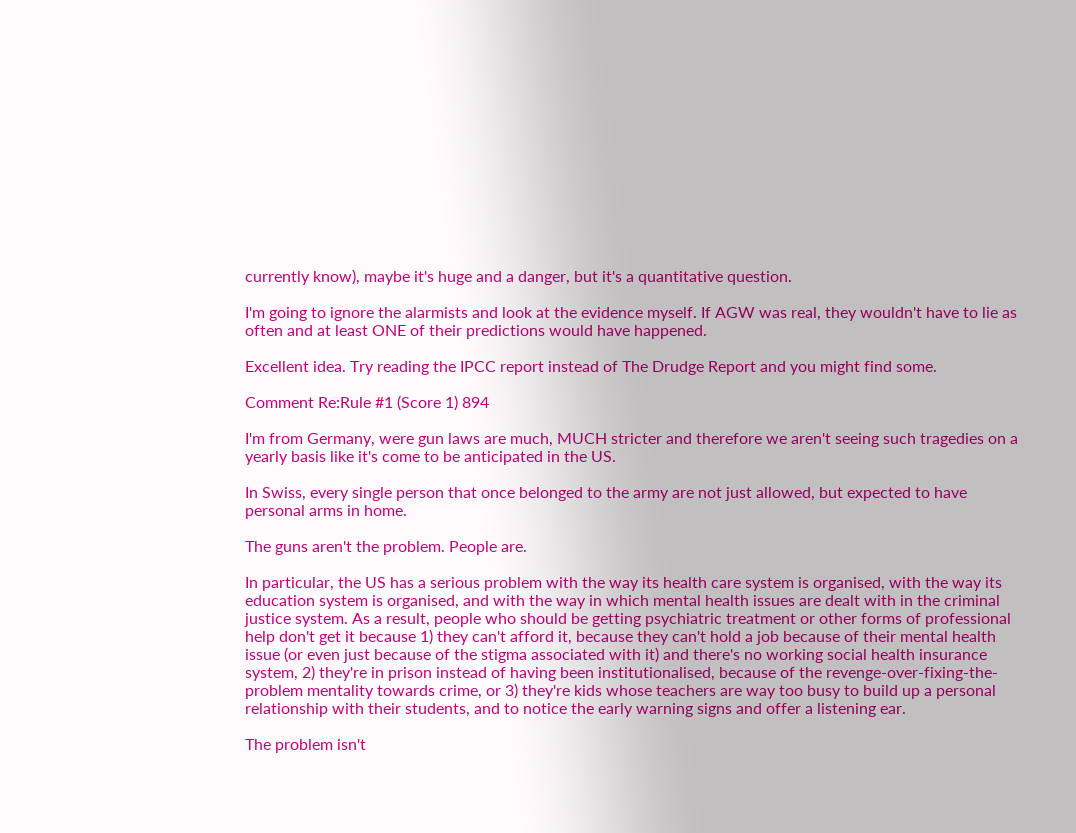currently know), maybe it's huge and a danger, but it's a quantitative question.

I'm going to ignore the alarmists and look at the evidence myself. If AGW was real, they wouldn't have to lie as often and at least ONE of their predictions would have happened.

Excellent idea. Try reading the IPCC report instead of The Drudge Report and you might find some.

Comment Re:Rule #1 (Score 1) 894

I'm from Germany, were gun laws are much, MUCH stricter and therefore we aren't seeing such tragedies on a yearly basis like it's come to be anticipated in the US.

In Swiss, every single person that once belonged to the army are not just allowed, but expected to have personal arms in home.

The guns aren't the problem. People are.

In particular, the US has a serious problem with the way its health care system is organised, with the way its education system is organised, and with the way in which mental health issues are dealt with in the criminal justice system. As a result, people who should be getting psychiatric treatment or other forms of professional help don't get it because 1) they can't afford it, because they can't hold a job because of their mental health issue (or even just because of the stigma associated with it) and there's no working social health insurance system, 2) they're in prison instead of having been institutionalised, because of the revenge-over-fixing-the-problem mentality towards crime, or 3) they're kids whose teachers are way too busy to build up a personal relationship with their students, and to notice the early warning signs and offer a listening ear.

The problem isn't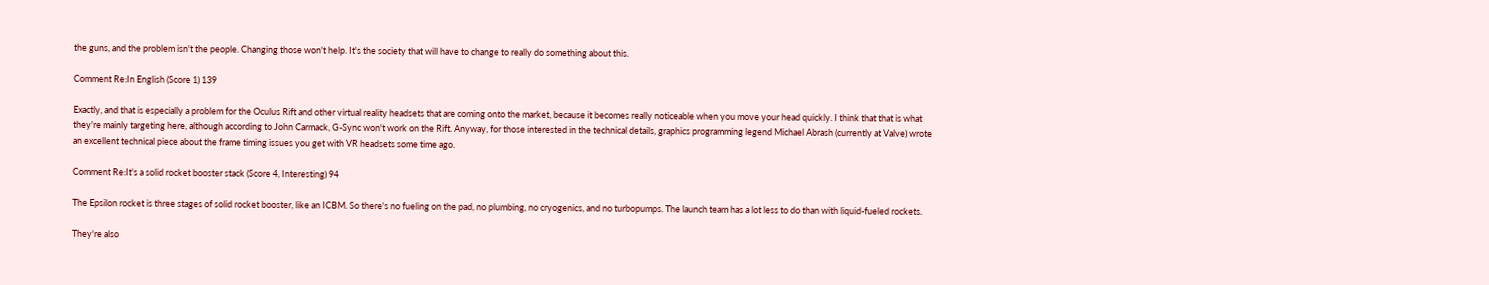the guns, and the problem isn't the people. Changing those won't help. It's the society that will have to change to really do something about this.

Comment Re:In English (Score 1) 139

Exactly, and that is especially a problem for the Oculus Rift and other virtual reality headsets that are coming onto the market, because it becomes really noticeable when you move your head quickly. I think that that is what they're mainly targeting here, although according to John Carmack, G-Sync won't work on the Rift. Anyway, for those interested in the technical details, graphics programming legend Michael Abrash (currently at Valve) wrote an excellent technical piece about the frame timing issues you get with VR headsets some time ago.

Comment Re:It's a solid rocket booster stack (Score 4, Interesting) 94

The Epsilon rocket is three stages of solid rocket booster, like an ICBM. So there's no fueling on the pad, no plumbing, no cryogenics, and no turbopumps. The launch team has a lot less to do than with liquid-fueled rockets.

They're also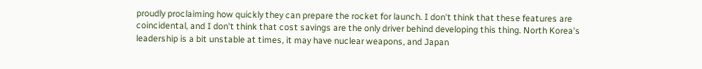proudly proclaiming how quickly they can prepare the rocket for launch. I don't think that these features are coincidental, and I don't think that cost savings are the only driver behind developing this thing. North Korea's leadership is a bit unstable at times, it may have nuclear weapons, and Japan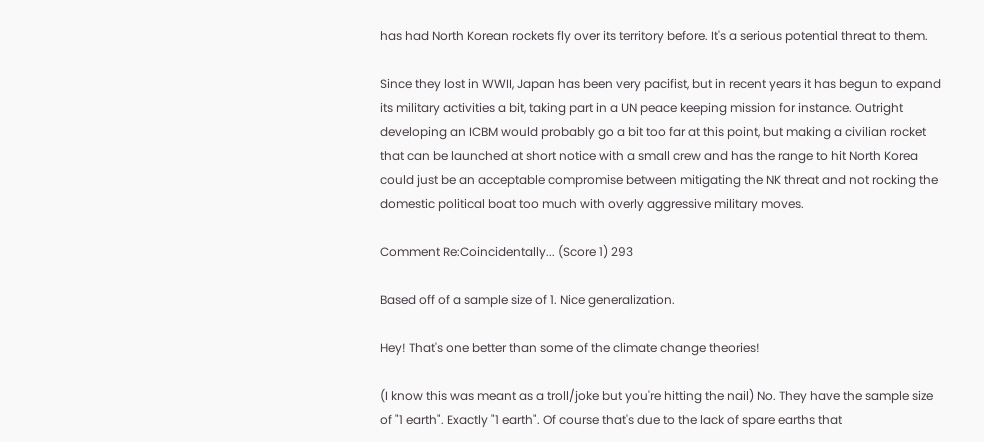has had North Korean rockets fly over its territory before. It's a serious potential threat to them.

Since they lost in WWII, Japan has been very pacifist, but in recent years it has begun to expand its military activities a bit, taking part in a UN peace keeping mission for instance. Outright developing an ICBM would probably go a bit too far at this point, but making a civilian rocket that can be launched at short notice with a small crew and has the range to hit North Korea could just be an acceptable compromise between mitigating the NK threat and not rocking the domestic political boat too much with overly aggressive military moves.

Comment Re:Coincidentally... (Score 1) 293

Based off of a sample size of 1. Nice generalization.

Hey! That's one better than some of the climate change theories!

(I know this was meant as a troll/joke but you're hitting the nail) No. They have the sample size of "1 earth". Exactly "1 earth". Of course that's due to the lack of spare earths that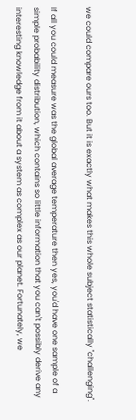we could compare ours too. But it is exactly what makes this whole subject statistically "challenging".

If all you could measure was the global average temperature then yes, you'd have one sample of a simple probability distribution, which contains so little information that you can't possibly derive any interesting knowledge from it about a system as complex as our planet. Fortunately, we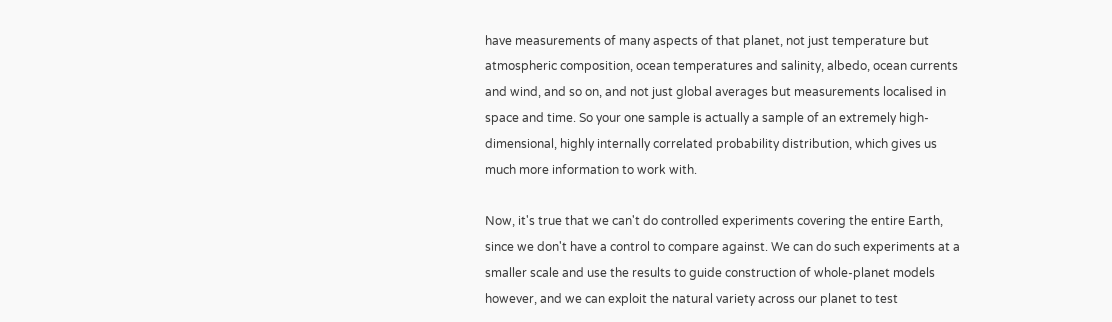have measurements of many aspects of that planet, not just temperature but atmospheric composition, ocean temperatures and salinity, albedo, ocean currents and wind, and so on, and not just global averages but measurements localised in space and time. So your one sample is actually a sample of an extremely high-dimensional, highly internally correlated probability distribution, which gives us much more information to work with.

Now, it's true that we can't do controlled experiments covering the entire Earth, since we don't have a control to compare against. We can do such experiments at a smaller scale and use the results to guide construction of whole-planet models however, and we can exploit the natural variety across our planet to test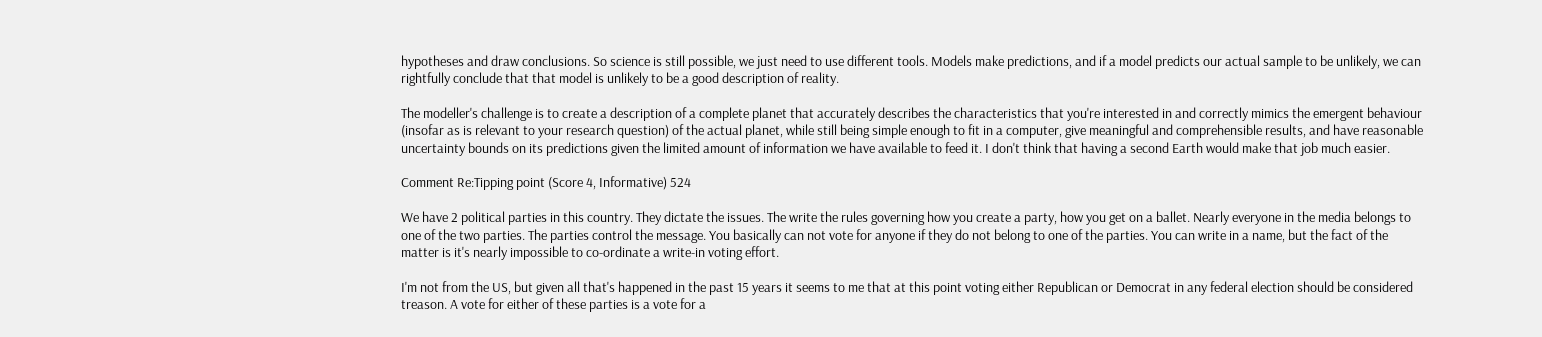hypotheses and draw conclusions. So science is still possible, we just need to use different tools. Models make predictions, and if a model predicts our actual sample to be unlikely, we can rightfully conclude that that model is unlikely to be a good description of reality.

The modeller's challenge is to create a description of a complete planet that accurately describes the characteristics that you're interested in and correctly mimics the emergent behaviour (insofar as is relevant to your research question) of the actual planet, while still being simple enough to fit in a computer, give meaningful and comprehensible results, and have reasonable uncertainty bounds on its predictions given the limited amount of information we have available to feed it. I don't think that having a second Earth would make that job much easier.

Comment Re:Tipping point (Score 4, Informative) 524

We have 2 political parties in this country. They dictate the issues. The write the rules governing how you create a party, how you get on a ballet. Nearly everyone in the media belongs to one of the two parties. The parties control the message. You basically can not vote for anyone if they do not belong to one of the parties. You can write in a name, but the fact of the matter is it's nearly impossible to co-ordinate a write-in voting effort.

I'm not from the US, but given all that's happened in the past 15 years it seems to me that at this point voting either Republican or Democrat in any federal election should be considered treason. A vote for either of these parties is a vote for a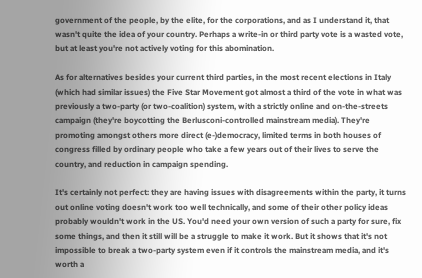government of the people, by the elite, for the corporations, and as I understand it, that wasn't quite the idea of your country. Perhaps a write-in or third party vote is a wasted vote, but at least you're not actively voting for this abomination.

As for alternatives besides your current third parties, in the most recent elections in Italy (which had similar issues) the Five Star Movement got almost a third of the vote in what was previously a two-party (or two-coalition) system, with a strictly online and on-the-streets campaign (they're boycotting the Berlusconi-controlled mainstream media). They're promoting amongst others more direct (e-)democracy, limited terms in both houses of congress filled by ordinary people who take a few years out of their lives to serve the country, and reduction in campaign spending.

It's certainly not perfect: they are having issues with disagreements within the party, it turns out online voting doesn't work too well technically, and some of their other policy ideas probably wouldn't work in the US. You'd need your own version of such a party for sure, fix some things, and then it still will be a struggle to make it work. But it shows that it's not impossible to break a two-party system even if it controls the mainstream media, and it's worth a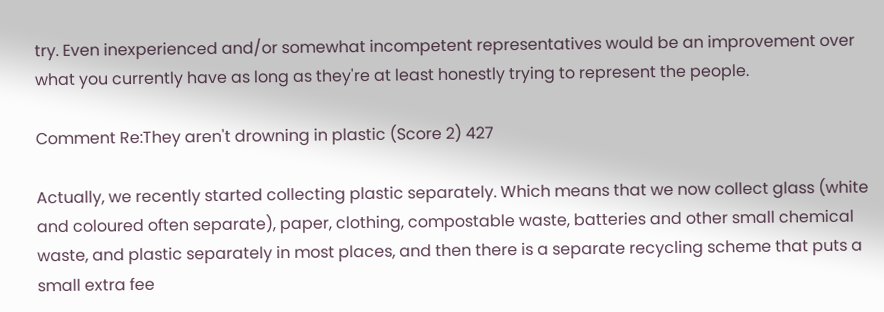try. Even inexperienced and/or somewhat incompetent representatives would be an improvement over what you currently have as long as they're at least honestly trying to represent the people.

Comment Re:They aren't drowning in plastic (Score 2) 427

Actually, we recently started collecting plastic separately. Which means that we now collect glass (white and coloured often separate), paper, clothing, compostable waste, batteries and other small chemical waste, and plastic separately in most places, and then there is a separate recycling scheme that puts a small extra fee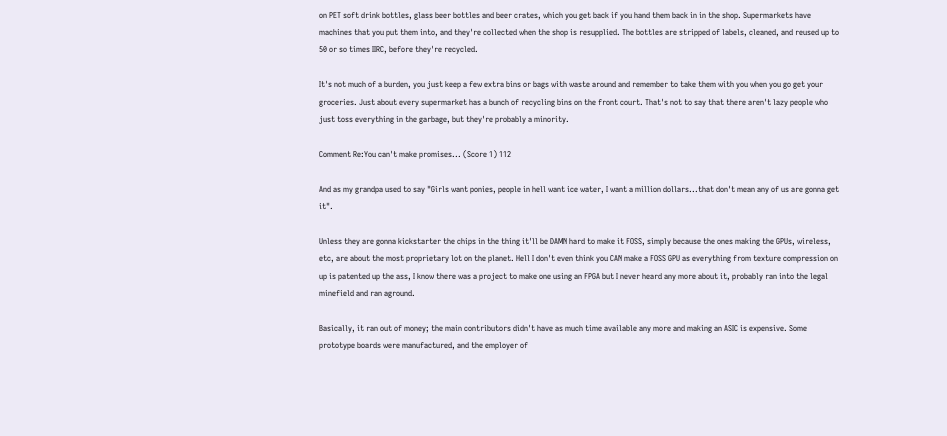on PET soft drink bottles, glass beer bottles and beer crates, which you get back if you hand them back in in the shop. Supermarkets have machines that you put them into, and they're collected when the shop is resupplied. The bottles are stripped of labels, cleaned, and reused up to 50 or so times IIRC, before they're recycled.

It's not much of a burden, you just keep a few extra bins or bags with waste around and remember to take them with you when you go get your groceries. Just about every supermarket has a bunch of recycling bins on the front court. That's not to say that there aren't lazy people who just toss everything in the garbage, but they're probably a minority.

Comment Re:You can't make promises... (Score 1) 112

And as my grandpa used to say "Girls want ponies, people in hell want ice water, I want a million dollars...that don't mean any of us are gonna get it".

Unless they are gonna kickstarter the chips in the thing it'll be DAMN hard to make it FOSS, simply because the ones making the GPUs, wireless, etc, are about the most proprietary lot on the planet. Hell I don't even think you CAN make a FOSS GPU as everything from texture compression on up is patented up the ass, I know there was a project to make one using an FPGA but I never heard any more about it, probably ran into the legal minefield and ran aground.

Basically, it ran out of money; the main contributors didn't have as much time available any more and making an ASIC is expensive. Some prototype boards were manufactured, and the employer of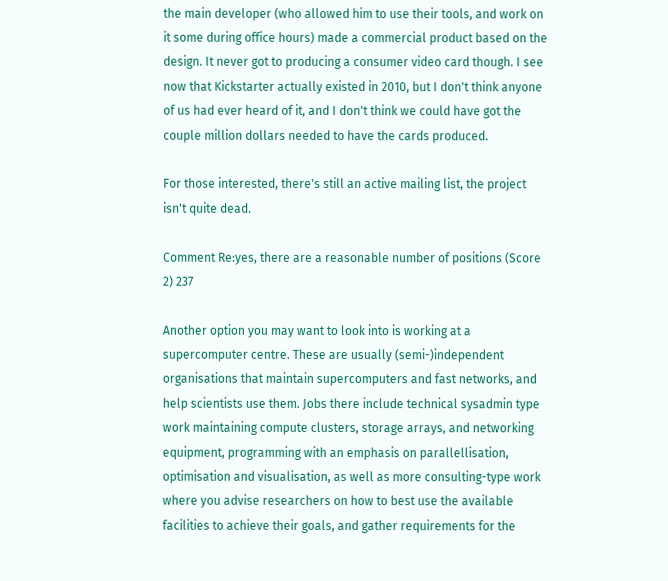the main developer (who allowed him to use their tools, and work on it some during office hours) made a commercial product based on the design. It never got to producing a consumer video card though. I see now that Kickstarter actually existed in 2010, but I don't think anyone of us had ever heard of it, and I don't think we could have got the couple million dollars needed to have the cards produced.

For those interested, there's still an active mailing list, the project isn't quite dead.

Comment Re:yes, there are a reasonable number of positions (Score 2) 237

Another option you may want to look into is working at a supercomputer centre. These are usually (semi-)independent organisations that maintain supercomputers and fast networks, and help scientists use them. Jobs there include technical sysadmin type work maintaining compute clusters, storage arrays, and networking equipment, programming with an emphasis on parallellisation, optimisation and visualisation, as well as more consulting-type work where you advise researchers on how to best use the available facilities to achieve their goals, and gather requirements for the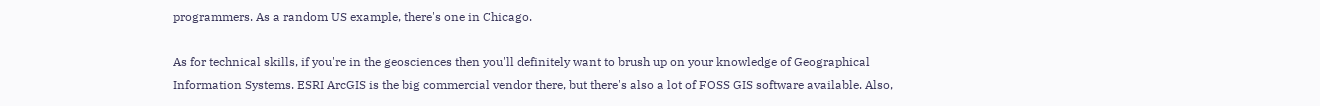programmers. As a random US example, there's one in Chicago.

As for technical skills, if you're in the geosciences then you'll definitely want to brush up on your knowledge of Geographical Information Systems. ESRI ArcGIS is the big commercial vendor there, but there's also a lot of FOSS GIS software available. Also,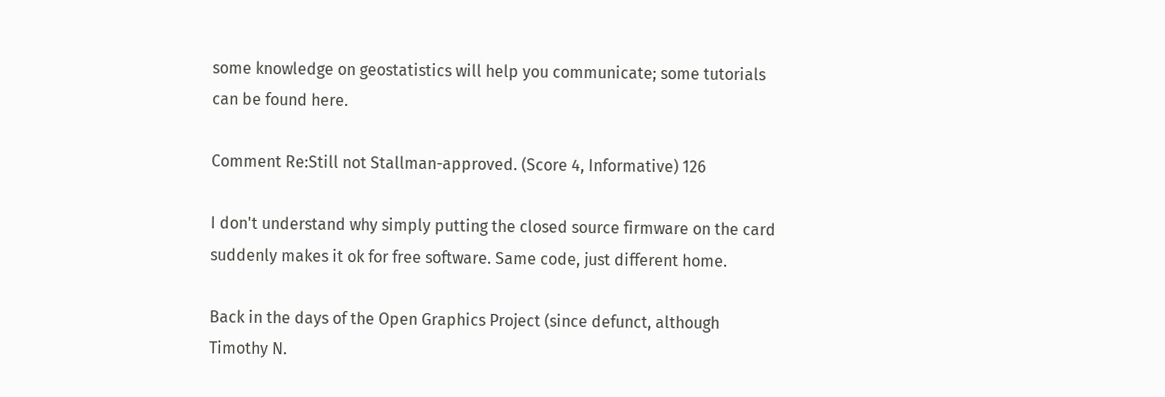some knowledge on geostatistics will help you communicate; some tutorials can be found here.

Comment Re:Still not Stallman-approved. (Score 4, Informative) 126

I don't understand why simply putting the closed source firmware on the card suddenly makes it ok for free software. Same code, just different home.

Back in the days of the Open Graphics Project (since defunct, although Timothy N.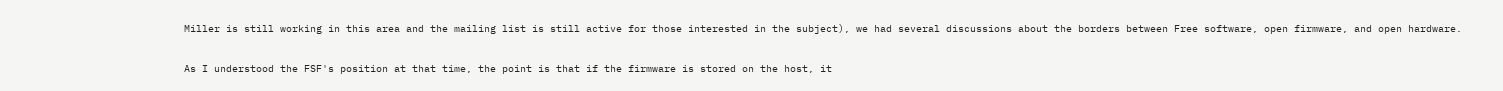Miller is still working in this area and the mailing list is still active for those interested in the subject), we had several discussions about the borders between Free software, open firmware, and open hardware.

As I understood the FSF's position at that time, the point is that if the firmware is stored on the host, it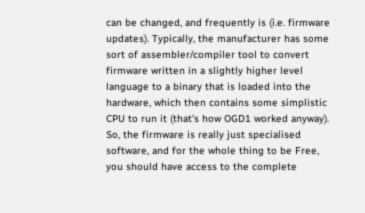can be changed, and frequently is (i.e. firmware updates). Typically, the manufacturer has some sort of assembler/compiler tool to convert firmware written in a slightly higher level language to a binary that is loaded into the hardware, which then contains some simplistic CPU to run it (that's how OGD1 worked anyway). So, the firmware is really just specialised software, and for the whole thing to be Free, you should have access to the complete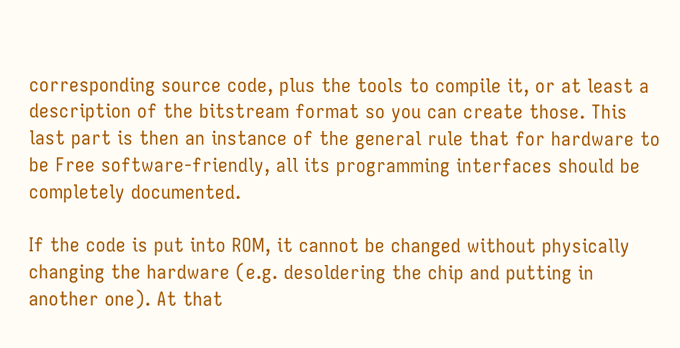corresponding source code, plus the tools to compile it, or at least a description of the bitstream format so you can create those. This last part is then an instance of the general rule that for hardware to be Free software-friendly, all its programming interfaces should be completely documented.

If the code is put into ROM, it cannot be changed without physically changing the hardware (e.g. desoldering the chip and putting in another one). At that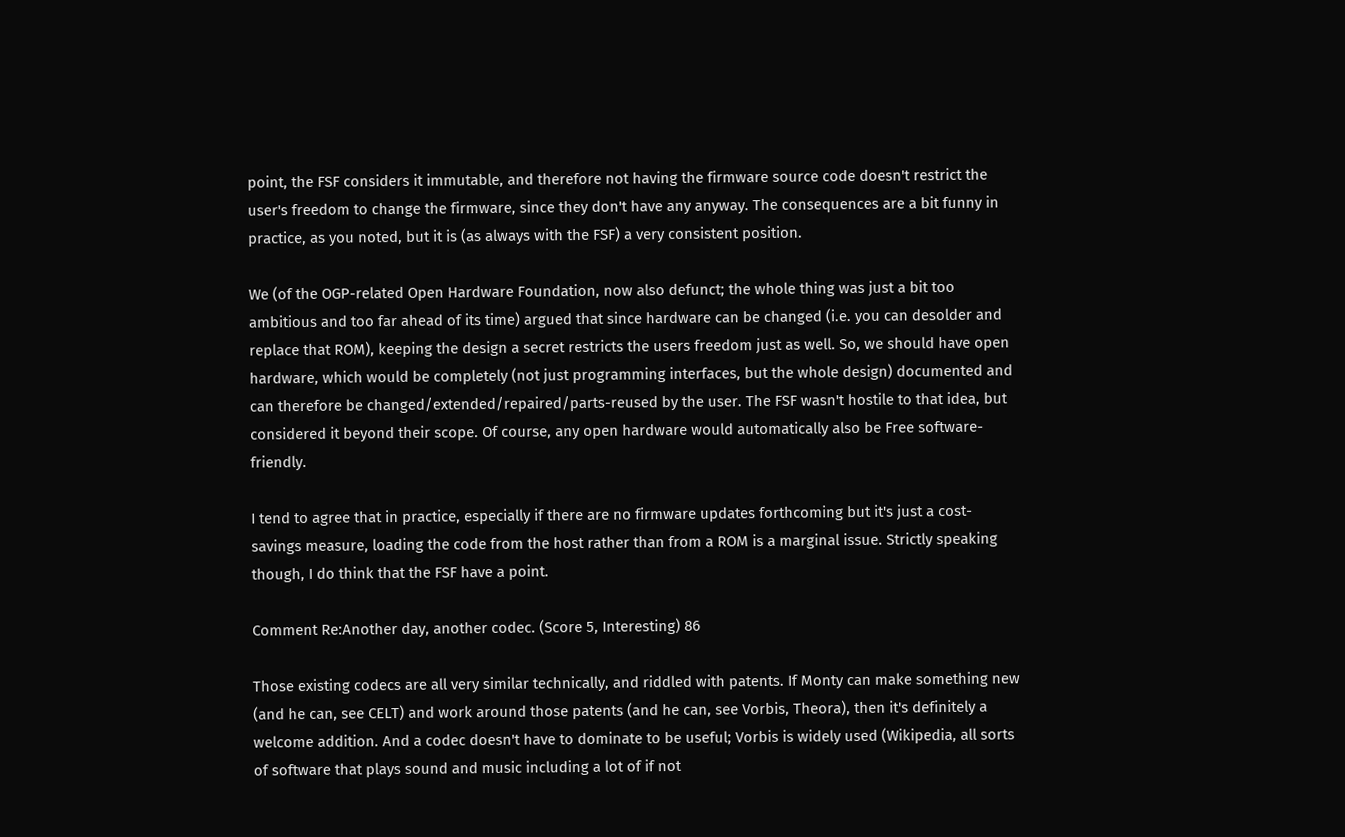point, the FSF considers it immutable, and therefore not having the firmware source code doesn't restrict the user's freedom to change the firmware, since they don't have any anyway. The consequences are a bit funny in practice, as you noted, but it is (as always with the FSF) a very consistent position.

We (of the OGP-related Open Hardware Foundation, now also defunct; the whole thing was just a bit too ambitious and too far ahead of its time) argued that since hardware can be changed (i.e. you can desolder and replace that ROM), keeping the design a secret restricts the users freedom just as well. So, we should have open hardware, which would be completely (not just programming interfaces, but the whole design) documented and can therefore be changed/extended/repaired/parts-reused by the user. The FSF wasn't hostile to that idea, but considered it beyond their scope. Of course, any open hardware would automatically also be Free software-friendly.

I tend to agree that in practice, especially if there are no firmware updates forthcoming but it's just a cost-savings measure, loading the code from the host rather than from a ROM is a marginal issue. Strictly speaking though, I do think that the FSF have a point.

Comment Re:Another day, another codec. (Score 5, Interesting) 86

Those existing codecs are all very similar technically, and riddled with patents. If Monty can make something new (and he can, see CELT) and work around those patents (and he can, see Vorbis, Theora), then it's definitely a welcome addition. And a codec doesn't have to dominate to be useful; Vorbis is widely used (Wikipedia, all sorts of software that plays sound and music including a lot of if not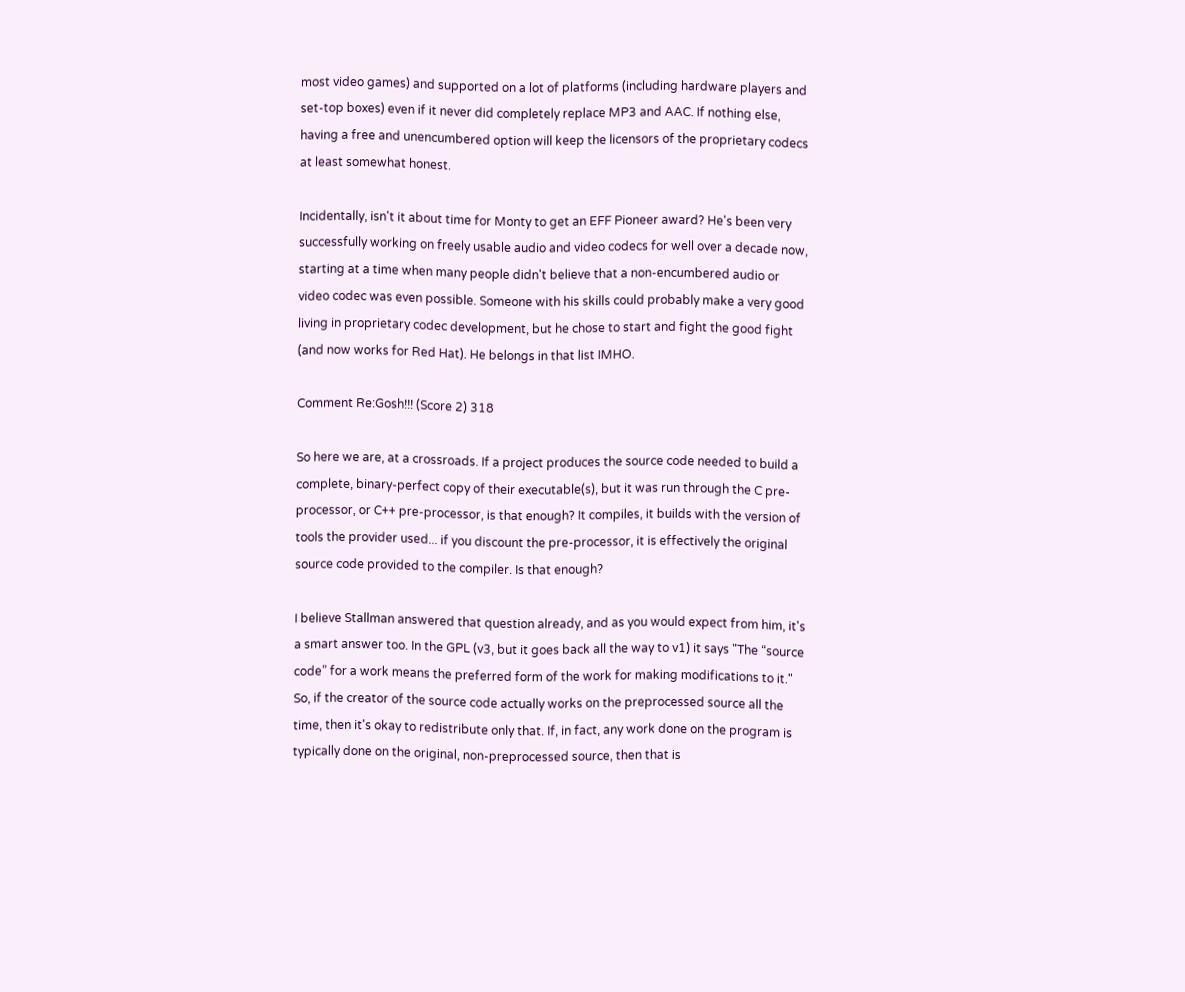most video games) and supported on a lot of platforms (including hardware players and set-top boxes) even if it never did completely replace MP3 and AAC. If nothing else, having a free and unencumbered option will keep the licensors of the proprietary codecs at least somewhat honest.

Incidentally, isn't it about time for Monty to get an EFF Pioneer award? He's been very successfully working on freely usable audio and video codecs for well over a decade now, starting at a time when many people didn't believe that a non-encumbered audio or video codec was even possible. Someone with his skills could probably make a very good living in proprietary codec development, but he chose to start and fight the good fight (and now works for Red Hat). He belongs in that list IMHO.

Comment Re:Gosh!!! (Score 2) 318

So here we are, at a crossroads. If a project produces the source code needed to build a complete, binary-perfect copy of their executable(s), but it was run through the C pre-processor, or C++ pre-processor, is that enough? It compiles, it builds with the version of tools the provider used... if you discount the pre-processor, it is effectively the original source code provided to the compiler. Is that enough?

I believe Stallman answered that question already, and as you would expect from him, it's a smart answer too. In the GPL (v3, but it goes back all the way to v1) it says "The “source code” for a work means the preferred form of the work for making modifications to it." So, if the creator of the source code actually works on the preprocessed source all the time, then it's okay to redistribute only that. If, in fact, any work done on the program is typically done on the original, non-preprocessed source, then that is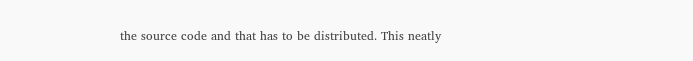the source code and that has to be distributed. This neatly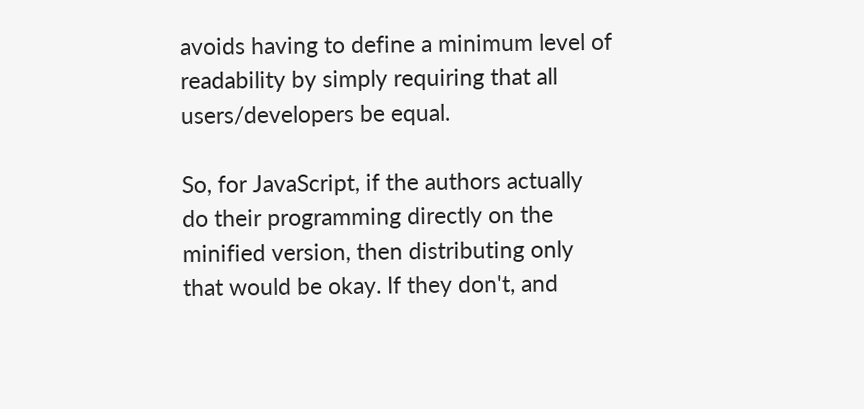avoids having to define a minimum level of readability by simply requiring that all users/developers be equal.

So, for JavaScript, if the authors actually do their programming directly on the minified version, then distributing only that would be okay. If they don't, and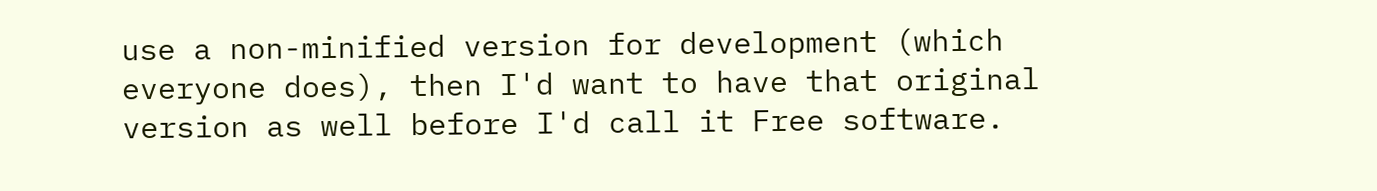use a non-minified version for development (which everyone does), then I'd want to have that original version as well before I'd call it Free software.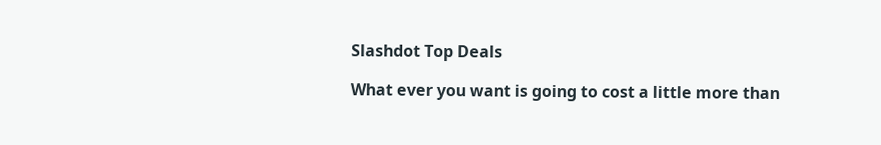Slashdot Top Deals

What ever you want is going to cost a little more than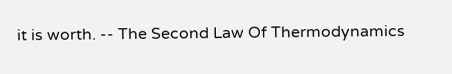it is worth. -- The Second Law Of Thermodynamics